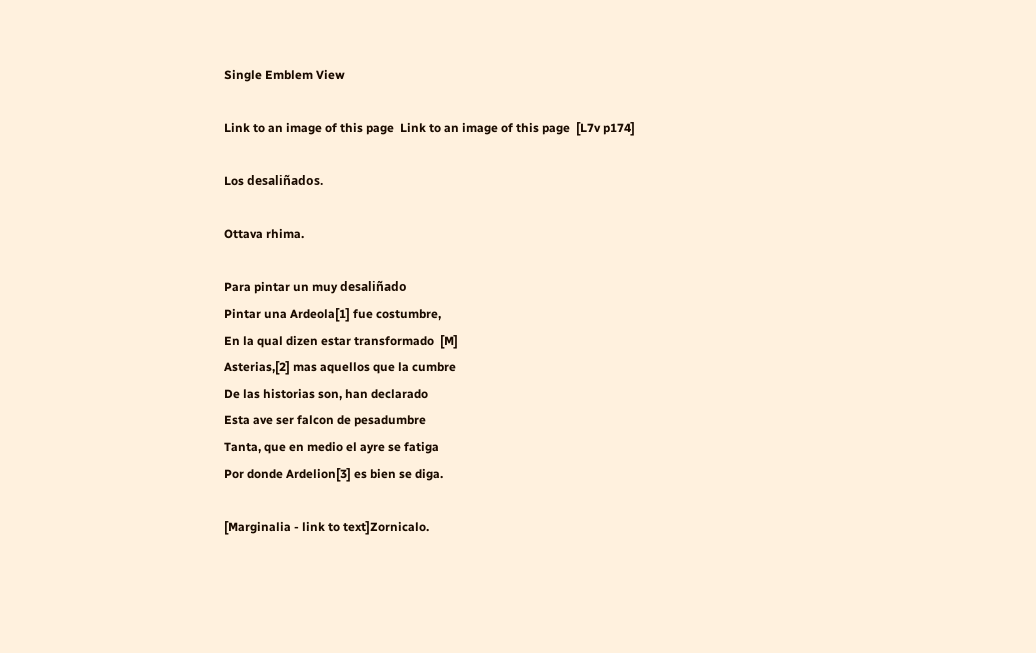Single Emblem View

Link to an image of this page  Link to an image of this page  [L7v p174]

Los desaliñados.

Ottava rhima.

Para pintar un muy desaliñado
Pintar una Ardeola[1] fue costumbre,
En la qual dizen estar transformado  [M]
Asterias,[2] mas aquellos que la cumbre
De las historias son, han declarado
Esta ave ser falcon de pesadumbre
Tanta, que en medio el ayre se fatiga
Por donde Ardelion[3] es bien se diga.

[Marginalia - link to text]Zornicalo.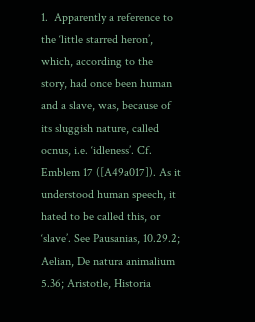1.  Apparently a reference to the ‘little starred heron’, which, according to the story, had once been human and a slave, was, because of its sluggish nature, called ocnus, i.e. ‘idleness’. Cf. Emblem 17 ([A49a017]). As it understood human speech, it hated to be called this, or ‘slave’. See Pausanias, 10.29.2; Aelian, De natura animalium 5.36; Aristotle, Historia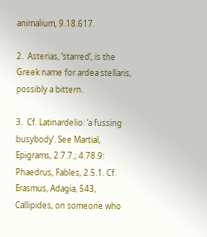animalium, 9.18.617.

2.  Asterias, ‘starred’, is the Greek name for ardea stellaris, possibly a bittern.

3.  Cf. Latinardelio: ‘a fussing busybody’. See Martial, Epigrams, 2.7.7.; 4.78.9: Phaedrus, Fables, 2.5.1. Cf. Erasmus, Adagia, 543, Callipides, on someone who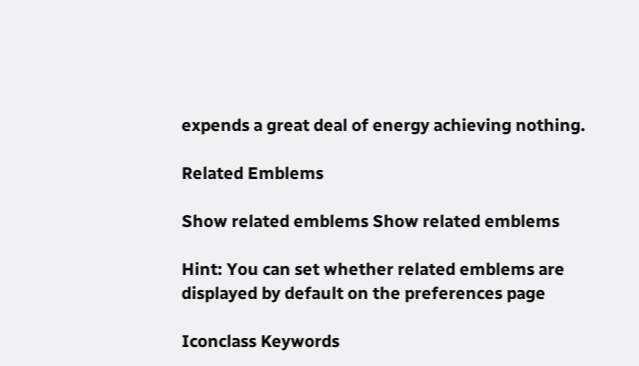expends a great deal of energy achieving nothing.

Related Emblems

Show related emblems Show related emblems

Hint: You can set whether related emblems are displayed by default on the preferences page

Iconclass Keywords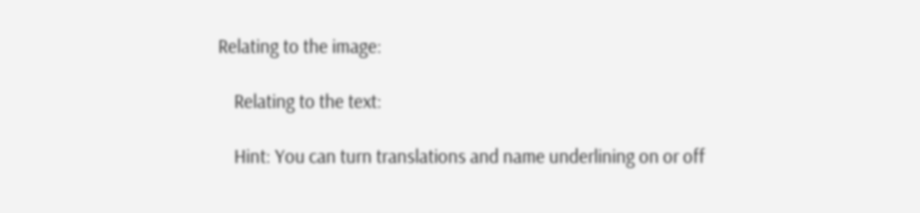Relating to the image:

    Relating to the text:

    Hint: You can turn translations and name underlining on or off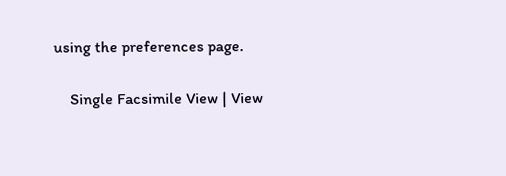using the preferences page.

    Single Facsimile View | View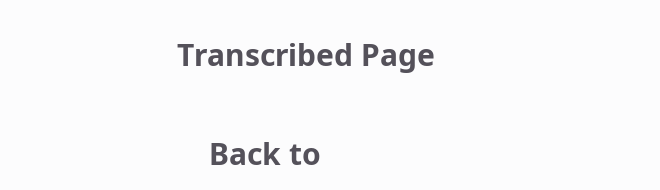Transcribed Page


    Back to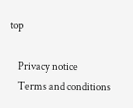top

    Privacy notice
    Terms and conditions